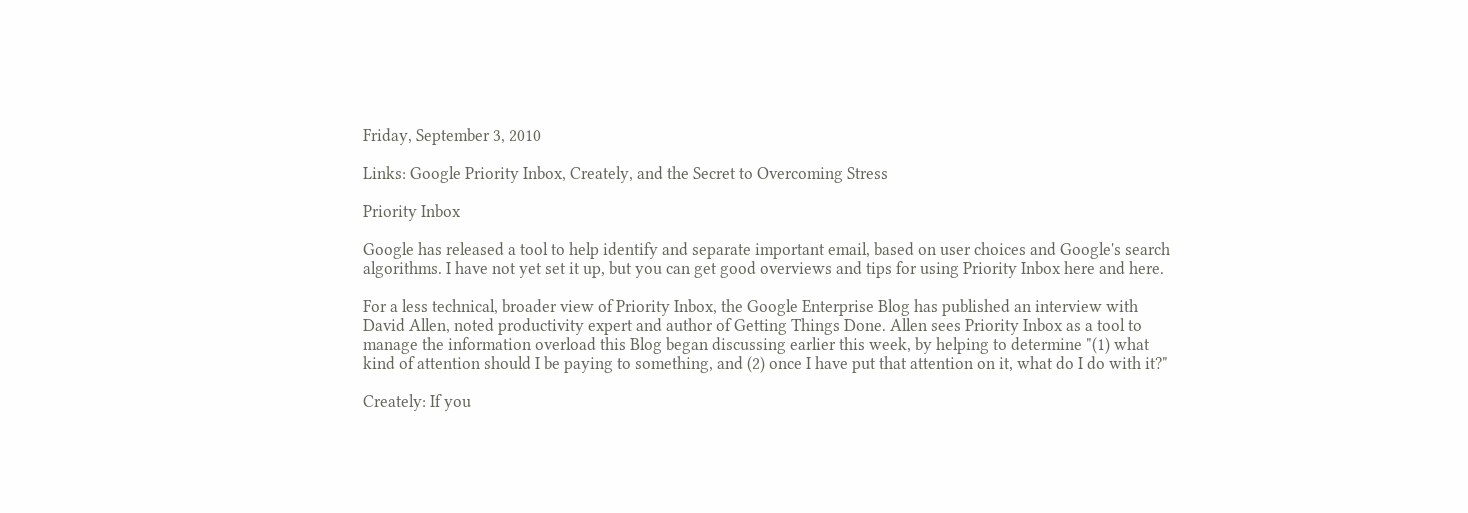Friday, September 3, 2010

Links: Google Priority Inbox, Creately, and the Secret to Overcoming Stress

Priority Inbox

Google has released a tool to help identify and separate important email, based on user choices and Google's search algorithms. I have not yet set it up, but you can get good overviews and tips for using Priority Inbox here and here.

For a less technical, broader view of Priority Inbox, the Google Enterprise Blog has published an interview with David Allen, noted productivity expert and author of Getting Things Done. Allen sees Priority Inbox as a tool to manage the information overload this Blog began discussing earlier this week, by helping to determine "(1) what kind of attention should I be paying to something, and (2) once I have put that attention on it, what do I do with it?"

Creately: If you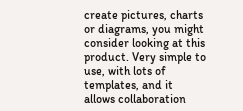create pictures, charts or diagrams, you might consider looking at this product. Very simple to use, with lots of templates, and it allows collaboration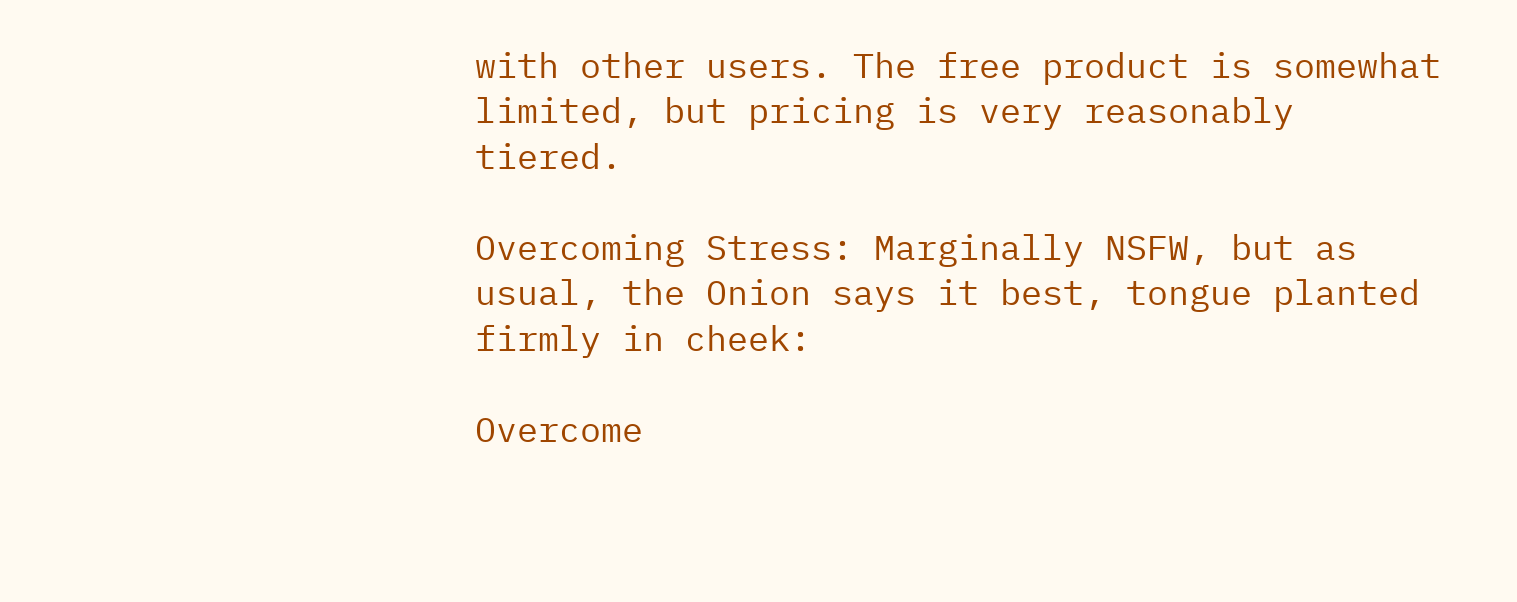with other users. The free product is somewhat limited, but pricing is very reasonably tiered.

Overcoming Stress: Marginally NSFW, but as usual, the Onion says it best, tongue planted firmly in cheek:

Overcome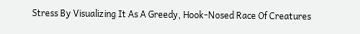Stress By Visualizing It As A Greedy, Hook-Nosed Race Of Creatures